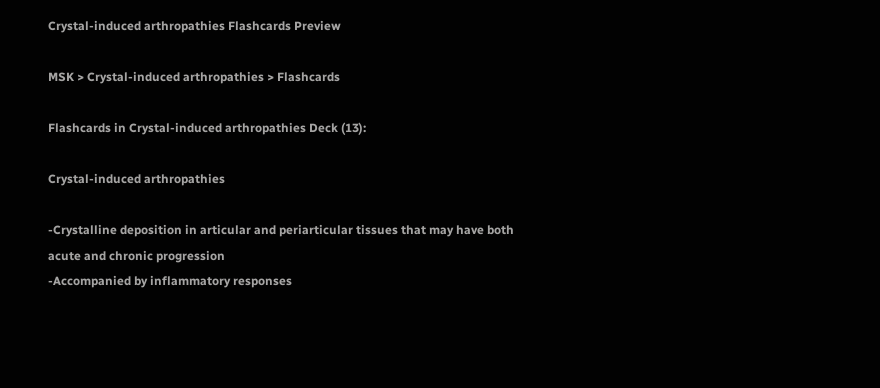Crystal-induced arthropathies Flashcards Preview

MSK > Crystal-induced arthropathies > Flashcards

Flashcards in Crystal-induced arthropathies Deck (13):

Crystal-induced arthropathies

-Crystalline deposition in articular and periarticular tissues that may have both acute and chronic progression
-Accompanied by inflammatory responses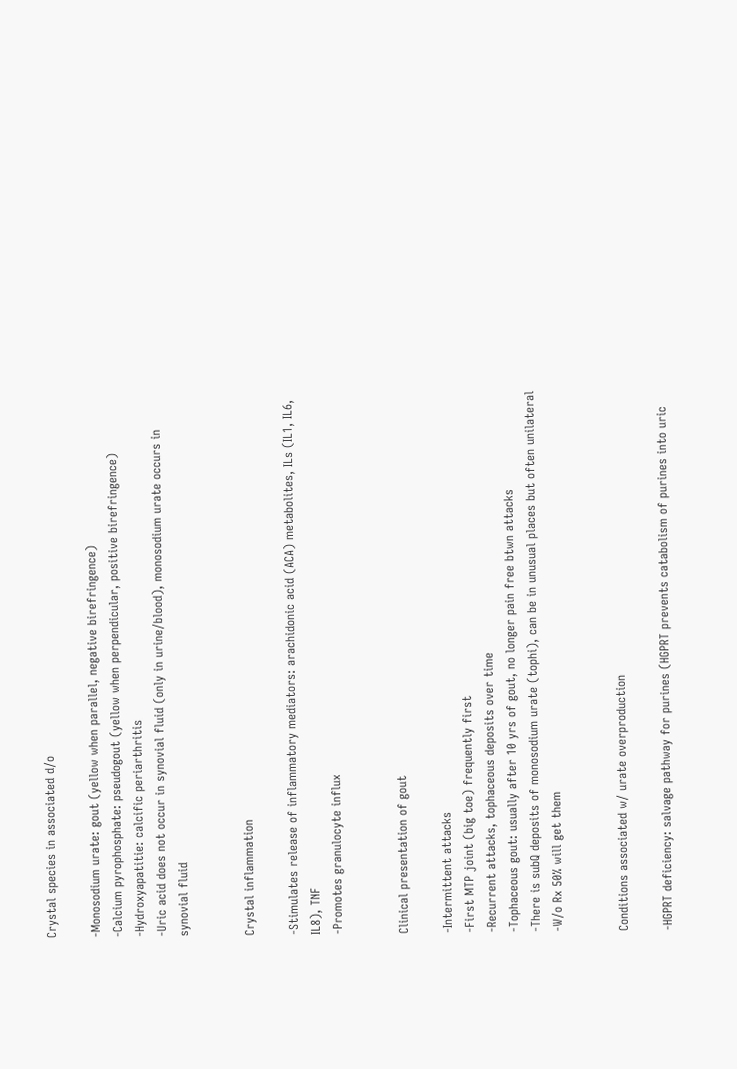Crystal species in associated d/o

-Monosodium urate: gout (yellow when parallel, negative birefringence)
-Calcium pyrophosphate: pseudogout (yellow when perpendicular, positive birefringence)
-Hydroxyapatitie: calcific periarthritis
-Uric acid does not occur in synovial fluid (only in urine/blood), monosodium urate occurs in synovial fluid


Crystal inflammation

-Stimulates release of inflammatory mediators: arachidonic acid (ACA) metabolites, ILs (IL1, IL6, IL8), TNF
-Promotes granulocyte influx


Clinical presentation of gout

-Intermittent attacks
-First MTP joint (big toe) frequently first
-Recurrent attacks, tophaceous deposits over time
-Tophaceous gout: usually after 10 yrs of gout, no longer pain free btwn attacks
-There is subQ deposits of monosodium urate (tophi), can be in unusual places but often unilateral
-W/o Rx 50% will get them


Conditions associated w/ urate overproduction

-HGPRT deficiency: salvage pathway for purines (HGPRT prevents catabolism of purines into uric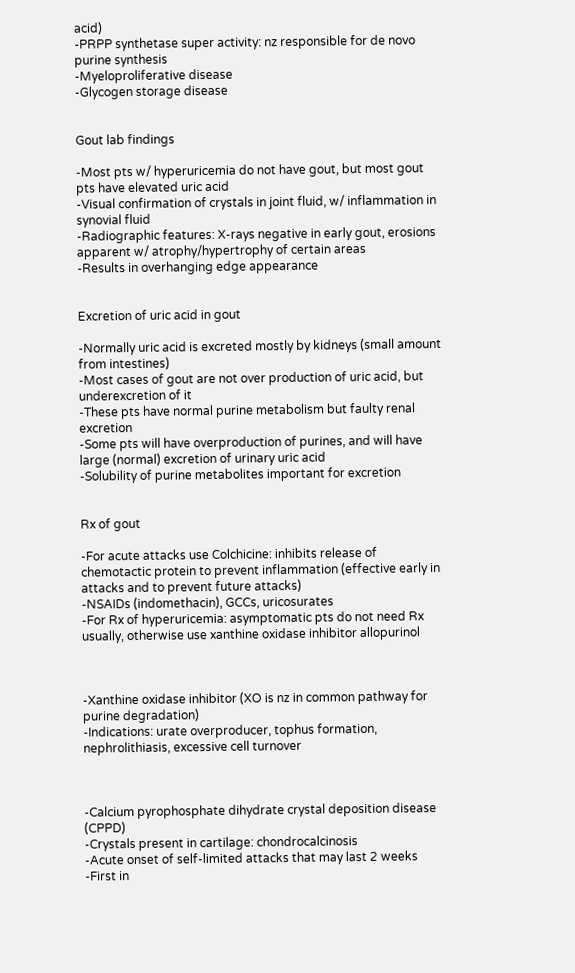acid)
-PRPP synthetase super activity: nz responsible for de novo purine synthesis
-Myeloproliferative disease
-Glycogen storage disease


Gout lab findings

-Most pts w/ hyperuricemia do not have gout, but most gout pts have elevated uric acid
-Visual confirmation of crystals in joint fluid, w/ inflammation in synovial fluid
-Radiographic features: X-rays negative in early gout, erosions apparent w/ atrophy/hypertrophy of certain areas
-Results in overhanging edge appearance


Excretion of uric acid in gout

-Normally uric acid is excreted mostly by kidneys (small amount from intestines)
-Most cases of gout are not over production of uric acid, but underexcretion of it
-These pts have normal purine metabolism but faulty renal excretion
-Some pts will have overproduction of purines, and will have large (normal) excretion of urinary uric acid
-Solubility of purine metabolites important for excretion


Rx of gout

-For acute attacks use Colchicine: inhibits release of chemotactic protein to prevent inflammation (effective early in attacks and to prevent future attacks)
-NSAIDs (indomethacin), GCCs, uricosurates
-For Rx of hyperuricemia: asymptomatic pts do not need Rx usually, otherwise use xanthine oxidase inhibitor allopurinol



-Xanthine oxidase inhibitor (XO is nz in common pathway for purine degradation)
-Indications: urate overproducer, tophus formation, nephrolithiasis, excessive cell turnover



-Calcium pyrophosphate dihydrate crystal deposition disease (CPPD)
-Crystals present in cartilage: chondrocalcinosis
-Acute onset of self-limited attacks that may last 2 weeks
-First in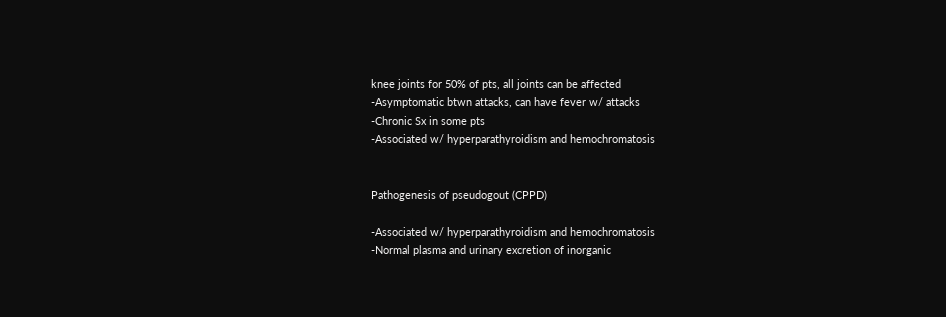knee joints for 50% of pts, all joints can be affected
-Asymptomatic btwn attacks, can have fever w/ attacks
-Chronic Sx in some pts
-Associated w/ hyperparathyroidism and hemochromatosis


Pathogenesis of pseudogout (CPPD)

-Associated w/ hyperparathyroidism and hemochromatosis
-Normal plasma and urinary excretion of inorganic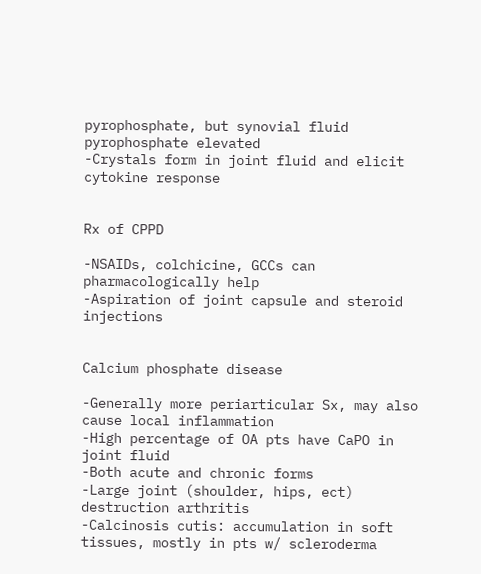pyrophosphate, but synovial fluid pyrophosphate elevated
-Crystals form in joint fluid and elicit cytokine response


Rx of CPPD

-NSAIDs, colchicine, GCCs can pharmacologically help
-Aspiration of joint capsule and steroid injections


Calcium phosphate disease

-Generally more periarticular Sx, may also cause local inflammation
-High percentage of OA pts have CaPO in joint fluid
-Both acute and chronic forms
-Large joint (shoulder, hips, ect) destruction arthritis
-Calcinosis cutis: accumulation in soft tissues, mostly in pts w/ scleroderma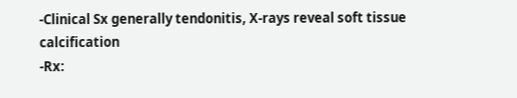-Clinical Sx generally tendonitis, X-rays reveal soft tissue calcification
-Rx: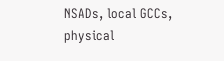NSADs, local GCCs, physical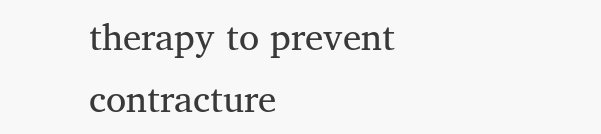therapy to prevent contracture